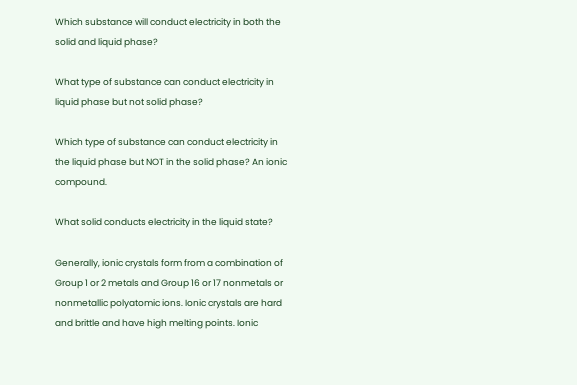Which substance will conduct electricity in both the solid and liquid phase?

What type of substance can conduct electricity in liquid phase but not solid phase?

Which type of substance can conduct electricity in the liquid phase but NOT in the solid phase? An ionic compound.

What solid conducts electricity in the liquid state?

Generally, ionic crystals form from a combination of Group 1 or 2 metals and Group 16 or 17 nonmetals or nonmetallic polyatomic ions. Ionic crystals are hard and brittle and have high melting points. Ionic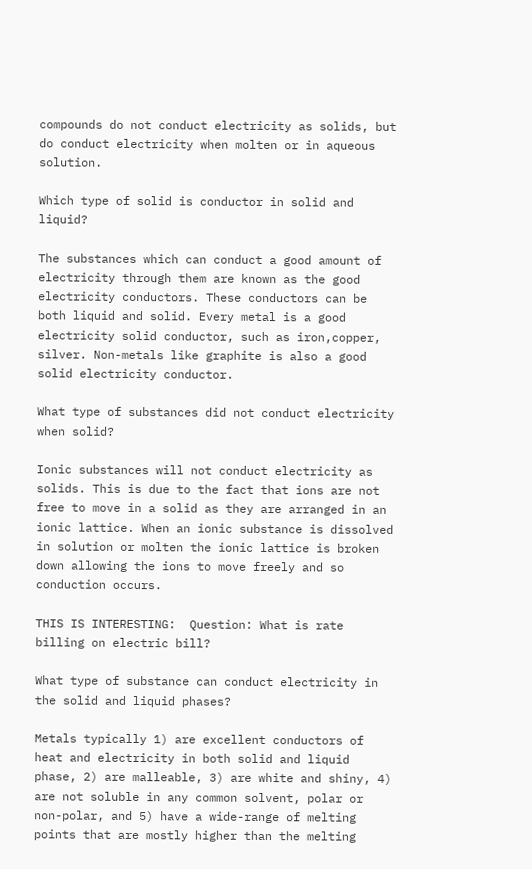compounds do not conduct electricity as solids, but do conduct electricity when molten or in aqueous solution.

Which type of solid is conductor in solid and liquid?

The substances which can conduct a good amount of electricity through them are known as the good electricity conductors. These conductors can be both liquid and solid. Every metal is a good electricity solid conductor, such as iron,copper, silver. Non-metals like graphite is also a good solid electricity conductor.

What type of substances did not conduct electricity when solid?

Ionic substances will not conduct electricity as solids. This is due to the fact that ions are not free to move in a solid as they are arranged in an ionic lattice. When an ionic substance is dissolved in solution or molten the ionic lattice is broken down allowing the ions to move freely and so conduction occurs.

THIS IS INTERESTING:  Question: What is rate billing on electric bill?

What type of substance can conduct electricity in the solid and liquid phases?

Metals typically 1) are excellent conductors of heat and electricity in both solid and liquid phase, 2) are malleable, 3) are white and shiny, 4) are not soluble in any common solvent, polar or non-polar, and 5) have a wide-range of melting points that are mostly higher than the melting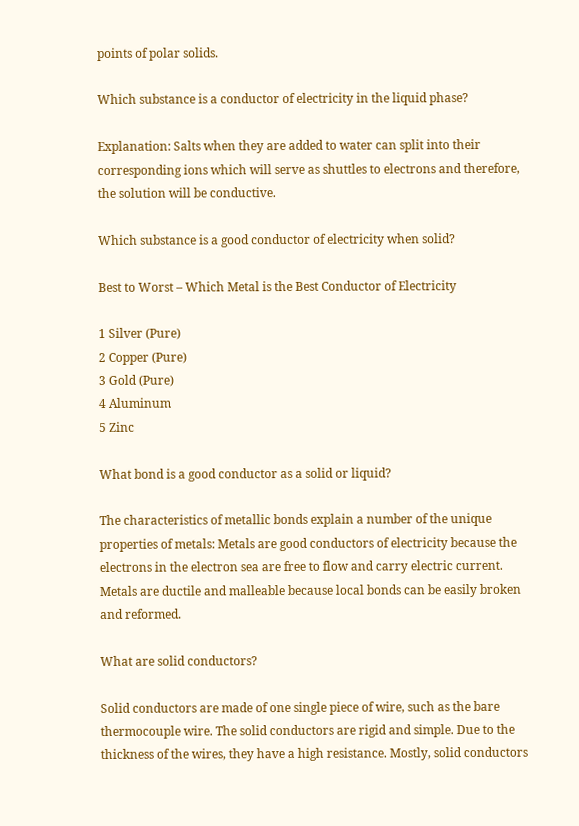points of polar solids.

Which substance is a conductor of electricity in the liquid phase?

Explanation: Salts when they are added to water can split into their corresponding ions which will serve as shuttles to electrons and therefore, the solution will be conductive.

Which substance is a good conductor of electricity when solid?

Best to Worst – Which Metal is the Best Conductor of Electricity

1 Silver (Pure)
2 Copper (Pure)
3 Gold (Pure)
4 Aluminum
5 Zinc

What bond is a good conductor as a solid or liquid?

The characteristics of metallic bonds explain a number of the unique properties of metals: Metals are good conductors of electricity because the electrons in the electron sea are free to flow and carry electric current. Metals are ductile and malleable because local bonds can be easily broken and reformed.

What are solid conductors?

Solid conductors are made of one single piece of wire, such as the bare thermocouple wire. The solid conductors are rigid and simple. Due to the thickness of the wires, they have a high resistance. Mostly, solid conductors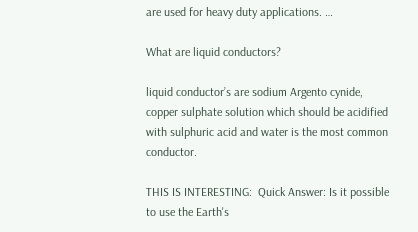are used for heavy duty applications. …

What are liquid conductors?

liquid conductor’s are sodium Argento cynide, copper sulphate solution which should be acidified with sulphuric acid and water is the most common conductor.

THIS IS INTERESTING:  Quick Answer: Is it possible to use the Earth's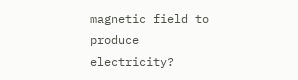magnetic field to produce electricity?